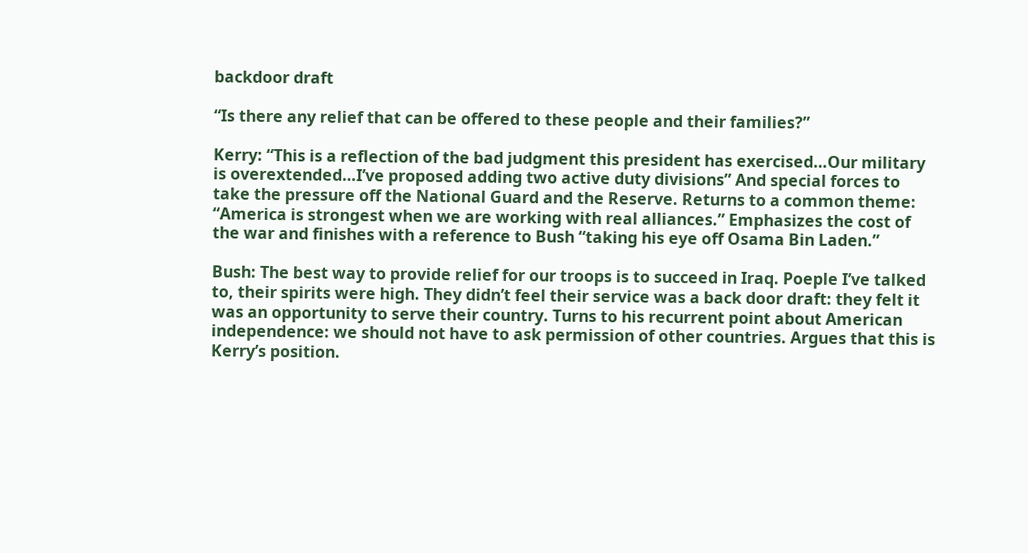backdoor draft

“Is there any relief that can be offered to these people and their families?”

Kerry: “This is a reflection of the bad judgment this president has exercised…Our military is overextended…I’ve proposed adding two active duty divisions” And special forces to take the pressure off the National Guard and the Reserve. Returns to a common theme: “America is strongest when we are working with real alliances.” Emphasizes the cost of the war and finishes with a reference to Bush “taking his eye off Osama Bin Laden.”

Bush: The best way to provide relief for our troops is to succeed in Iraq. Poeple I’ve talked to, their spirits were high. They didn’t feel their service was a back door draft: they felt it was an opportunity to serve their country. Turns to his recurrent point about American independence: we should not have to ask permission of other countries. Argues that this is Kerry’s position.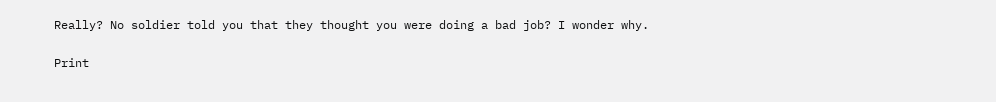Really? No soldier told you that they thought you were doing a bad job? I wonder why.

Print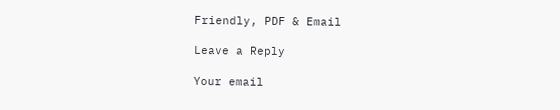Friendly, PDF & Email

Leave a Reply

Your email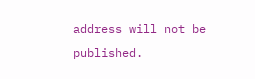address will not be published.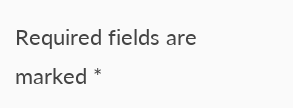Required fields are marked *